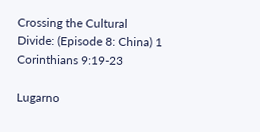Crossing the Cultural Divide: (Episode 8: China) 1 Corinthians 9:19-23

Lugarno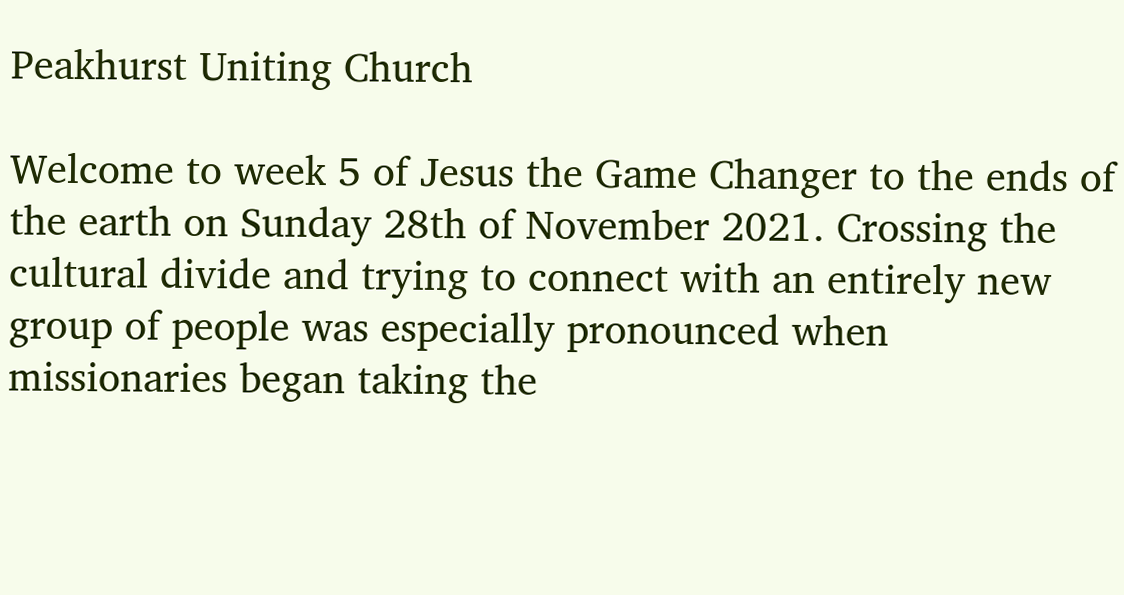Peakhurst Uniting Church

Welcome to week 5 of Jesus the Game Changer to the ends of the earth on Sunday 28th of November 2021. Crossing the cultural divide and trying to connect with an entirely new group of people was especially pronounced when missionaries began taking the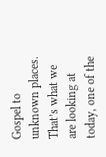Gospel to unknown places.  That’s what we are looking at today, one of the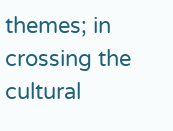themes; in crossing the cultural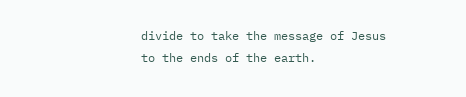divide to take the message of Jesus to the ends of the earth.